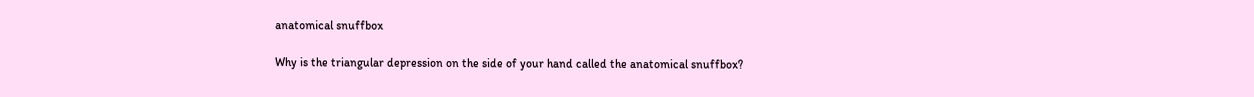anatomical snuffbox

Why is the triangular depression on the side of your hand called the anatomical snuffbox?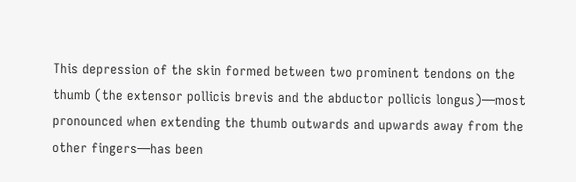This depression of the skin formed between two prominent tendons on the thumb (the extensor pollicis brevis and the abductor pollicis longus)—most pronounced when extending the thumb outwards and upwards away from the other fingers—has been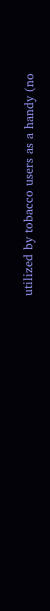utilized by tobacco users as a handy (no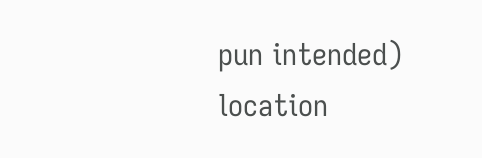pun intended) location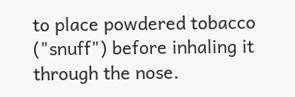to place powdered tobacco ("snuff") before inhaling it through the nose.